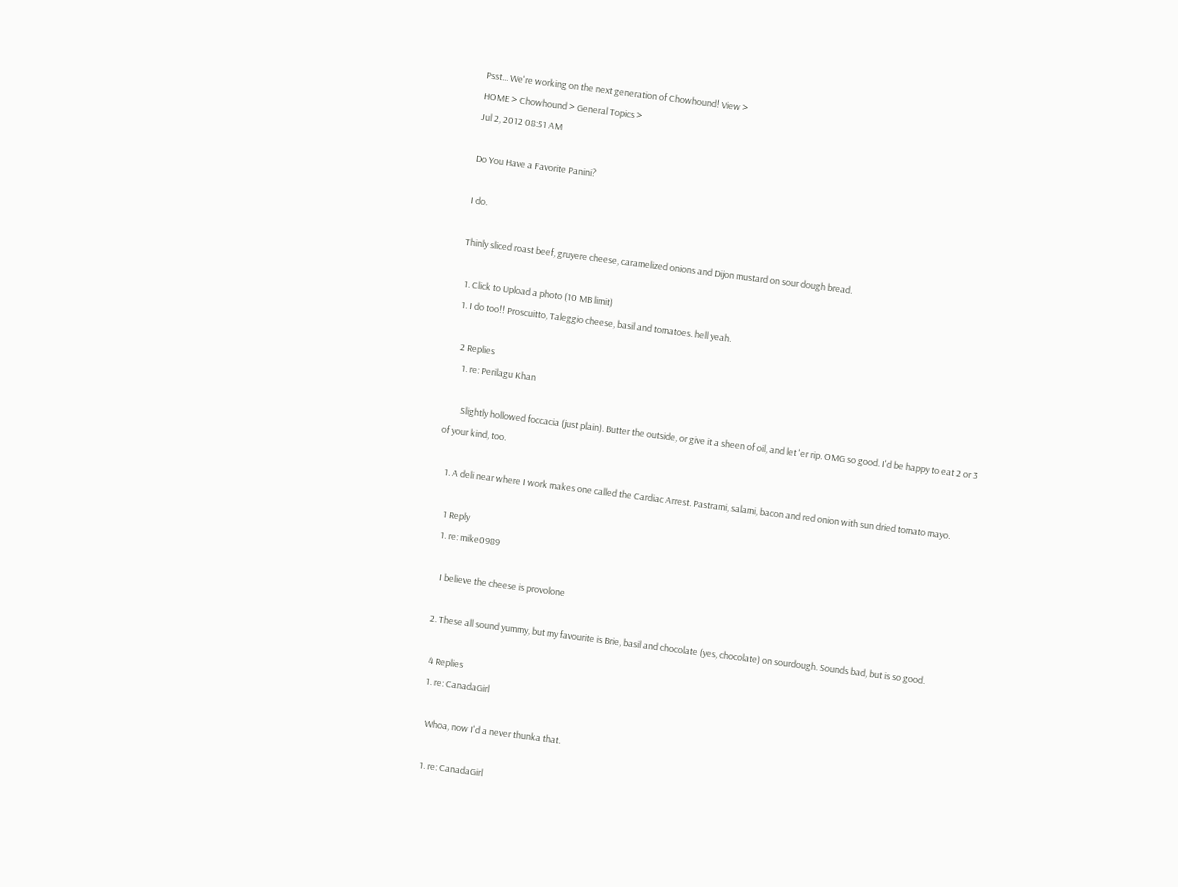Psst... We're working on the next generation of Chowhound! View >
HOME > Chowhound > General Topics >
Jul 2, 2012 08:51 AM

Do You Have a Favorite Panini?

I do.

Thinly sliced roast beef, gruyere cheese, caramelized onions and Dijon mustard on sour dough bread.

  1. Click to Upload a photo (10 MB limit)
  1. I do too!! Proscuitto, Taleggio cheese, basil and tomatoes. hell yeah.

    2 Replies
      1. re: Perilagu Khan

        Slightly hollowed foccacia (just plain). Butter the outside, or give it a sheen of oil, and let 'er rip. OMG so good. I'd be happy to eat 2 or 3 of your kind, too.

    1. A deli near where I work makes one called the Cardiac Arrest. Pastrami, salami, bacon and red onion with sun dried tomato mayo.

      1 Reply
      1. re: mike0989

        I believe the cheese is provolone

      2. These all sound yummy, but my favourite is Brie, basil and chocolate (yes, chocolate) on sourdough. Sounds bad, but is so good.

        4 Replies
        1. re: CanadaGirl

          Whoa, now I'd a never thunka that.

          1. re: CanadaGirl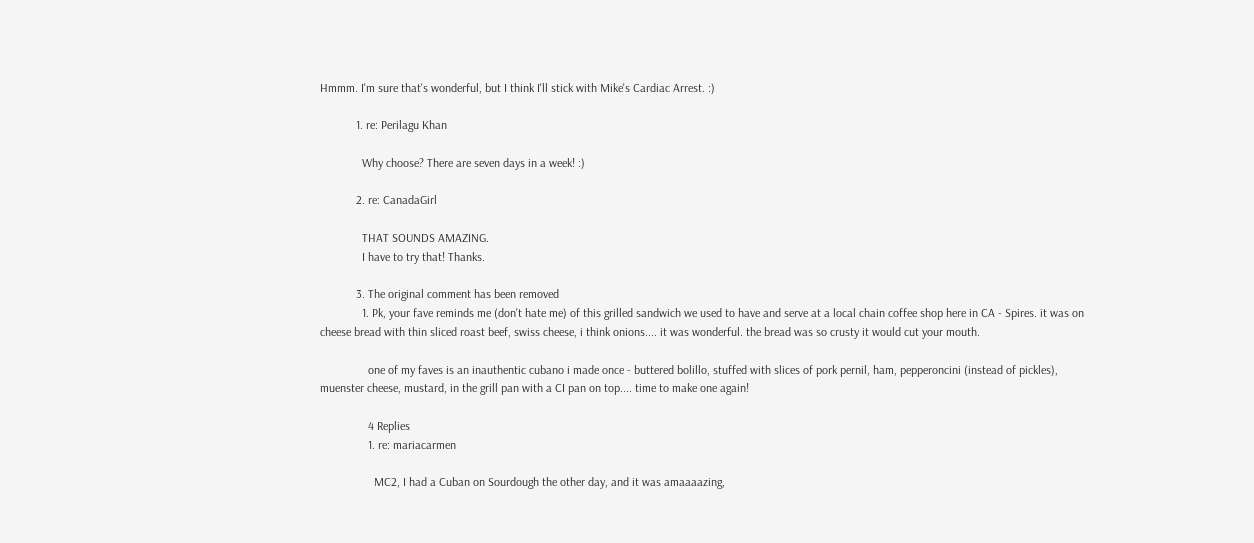Hmmm. I'm sure that's wonderful, but I think I'll stick with Mike's Cardiac Arrest. :)

            1. re: Perilagu Khan

              Why choose? There are seven days in a week! :)

            2. re: CanadaGirl

              THAT SOUNDS AMAZING.
              I have to try that! Thanks.

            3. The original comment has been removed
              1. Pk, your fave reminds me (don't hate me) of this grilled sandwich we used to have and serve at a local chain coffee shop here in CA - Spires. it was on cheese bread with thin sliced roast beef, swiss cheese, i think onions.... it was wonderful. the bread was so crusty it would cut your mouth.

                one of my faves is an inauthentic cubano i made once - buttered bolillo, stuffed with slices of pork pernil, ham, pepperoncini (instead of pickles), muenster cheese, mustard, in the grill pan with a CI pan on top.... time to make one again!

                4 Replies
                1. re: mariacarmen

                  MC2, I had a Cuban on Sourdough the other day, and it was amaaaazing,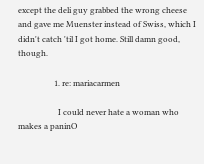except the deli guy grabbed the wrong cheese and gave me Muenster instead of Swiss, which I didn't catch 'til I got home. Still damn good, though.

                  1. re: mariacarmen

                    I could never hate a woman who makes a paninO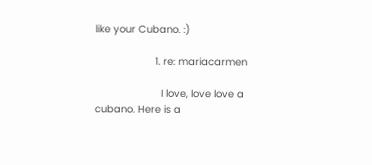like your Cubano. :)

                    1. re: mariacarmen

                      I love, love love a cubano. Here is a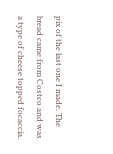pix of the last one I made. The bread came from Costco and was a type of cheese topped focaccia.